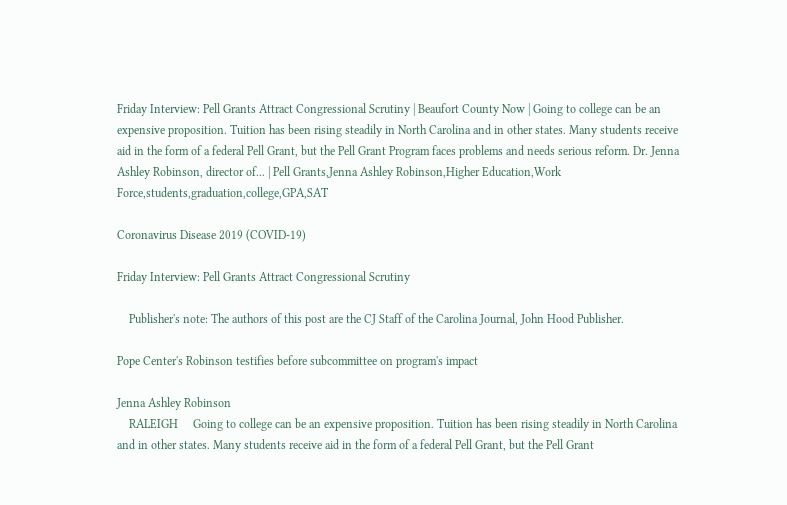Friday Interview: Pell Grants Attract Congressional Scrutiny | Beaufort County Now | Going to college can be an expensive proposition. Tuition has been rising steadily in North Carolina and in other states. Many students receive aid in the form of a federal Pell Grant, but the Pell Grant Program faces problems and needs serious reform. Dr. Jenna Ashley Robinson, director of... | Pell Grants,Jenna Ashley Robinson,Higher Education,Work Force,students,graduation,college,GPA,SAT

Coronavirus Disease 2019 (COVID-19)

Friday Interview: Pell Grants Attract Congressional Scrutiny

    Publisher's note: The authors of this post are the CJ Staff of the Carolina Journal, John Hood Publisher.

Pope Center's Robinson testifies before subcommittee on program's impact

Jenna Ashley Robinson
    RALEIGH     Going to college can be an expensive proposition. Tuition has been rising steadily in North Carolina and in other states. Many students receive aid in the form of a federal Pell Grant, but the Pell Grant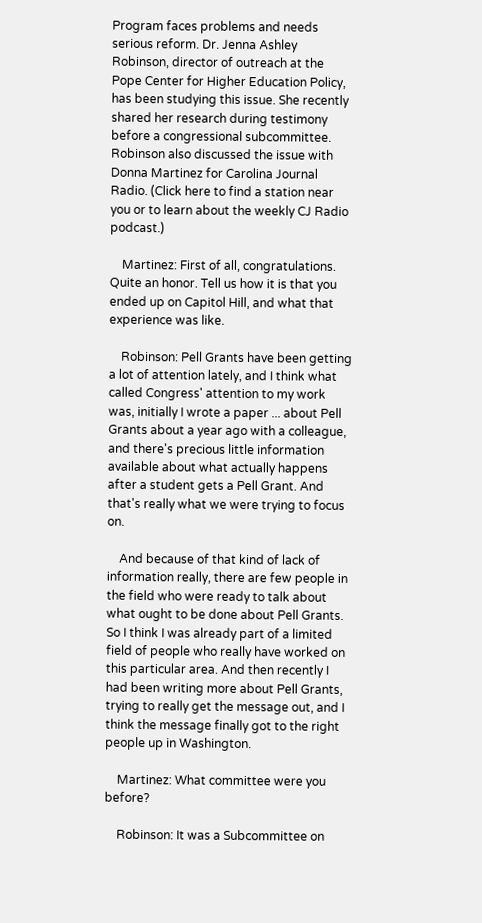Program faces problems and needs serious reform. Dr. Jenna Ashley Robinson, director of outreach at the Pope Center for Higher Education Policy, has been studying this issue. She recently shared her research during testimony before a congressional subcommittee. Robinson also discussed the issue with Donna Martinez for Carolina Journal Radio. (Click here to find a station near you or to learn about the weekly CJ Radio podcast.)

    Martinez: First of all, congratulations. Quite an honor. Tell us how it is that you ended up on Capitol Hill, and what that experience was like.

    Robinson: Pell Grants have been getting a lot of attention lately, and I think what called Congress' attention to my work was, initially I wrote a paper ... about Pell Grants about a year ago with a colleague, and there's precious little information available about what actually happens after a student gets a Pell Grant. And that's really what we were trying to focus on.

    And because of that kind of lack of information really, there are few people in the field who were ready to talk about what ought to be done about Pell Grants. So I think I was already part of a limited field of people who really have worked on this particular area. And then recently I had been writing more about Pell Grants, trying to really get the message out, and I think the message finally got to the right people up in Washington.

    Martinez: What committee were you before?

    Robinson: It was a Subcommittee on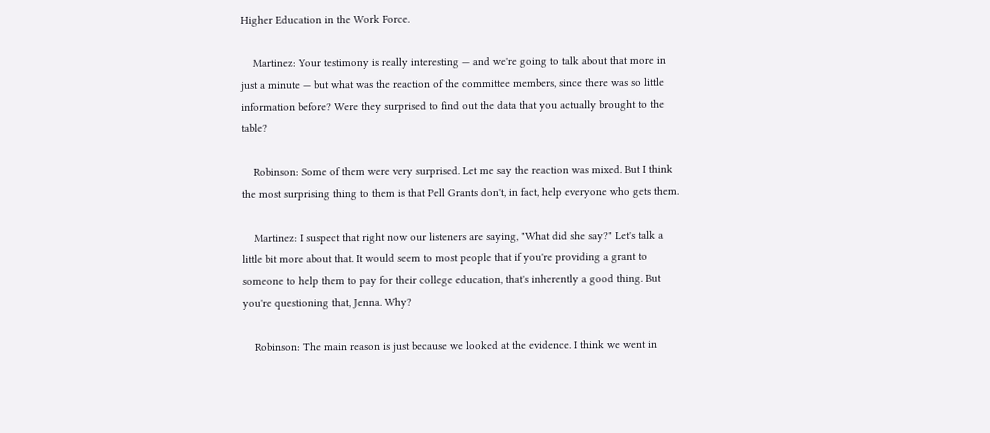Higher Education in the Work Force.

    Martinez: Your testimony is really interesting — and we're going to talk about that more in just a minute — but what was the reaction of the committee members, since there was so little information before? Were they surprised to find out the data that you actually brought to the table?

    Robinson: Some of them were very surprised. Let me say the reaction was mixed. But I think the most surprising thing to them is that Pell Grants don't, in fact, help everyone who gets them.

    Martinez: I suspect that right now our listeners are saying, "What did she say?" Let's talk a little bit more about that. It would seem to most people that if you're providing a grant to someone to help them to pay for their college education, that's inherently a good thing. But you're questioning that, Jenna. Why?

    Robinson: The main reason is just because we looked at the evidence. I think we went in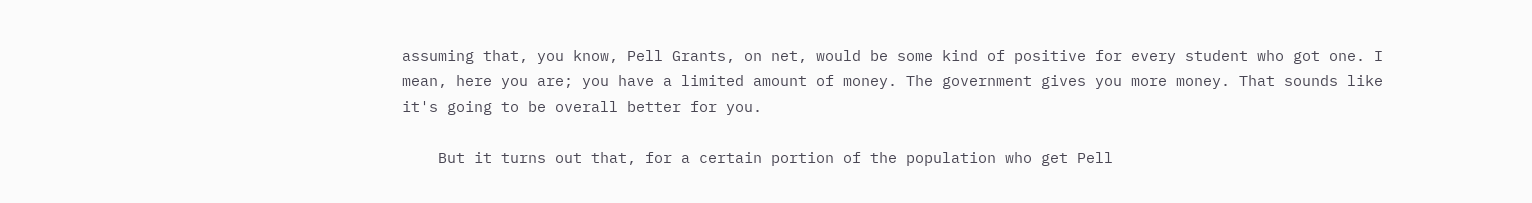assuming that, you know, Pell Grants, on net, would be some kind of positive for every student who got one. I mean, here you are; you have a limited amount of money. The government gives you more money. That sounds like it's going to be overall better for you.

    But it turns out that, for a certain portion of the population who get Pell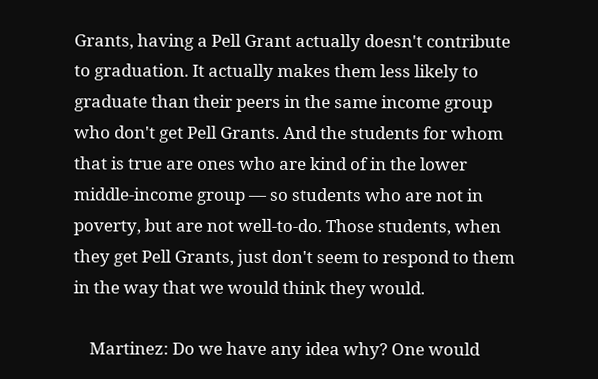Grants, having a Pell Grant actually doesn't contribute to graduation. It actually makes them less likely to graduate than their peers in the same income group who don't get Pell Grants. And the students for whom that is true are ones who are kind of in the lower middle-income group — so students who are not in poverty, but are not well-to-do. Those students, when they get Pell Grants, just don't seem to respond to them in the way that we would think they would.

    Martinez: Do we have any idea why? One would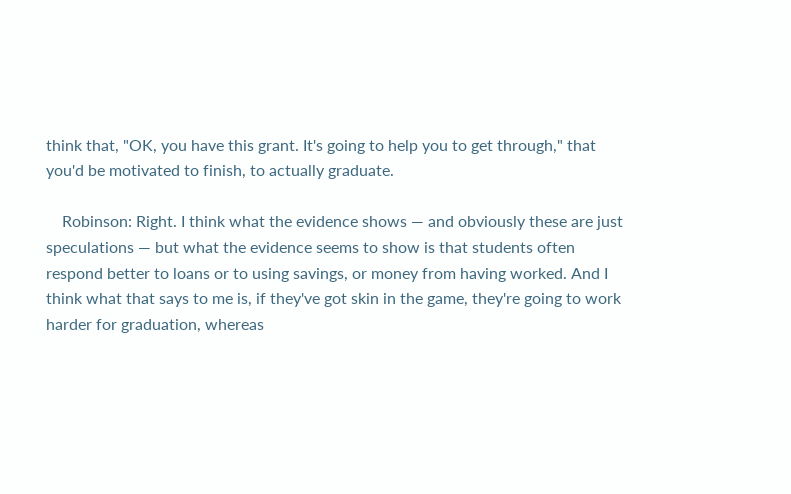think that, "OK, you have this grant. It's going to help you to get through," that you'd be motivated to finish, to actually graduate.

    Robinson: Right. I think what the evidence shows — and obviously these are just speculations — but what the evidence seems to show is that students often respond better to loans or to using savings, or money from having worked. And I think what that says to me is, if they've got skin in the game, they're going to work harder for graduation, whereas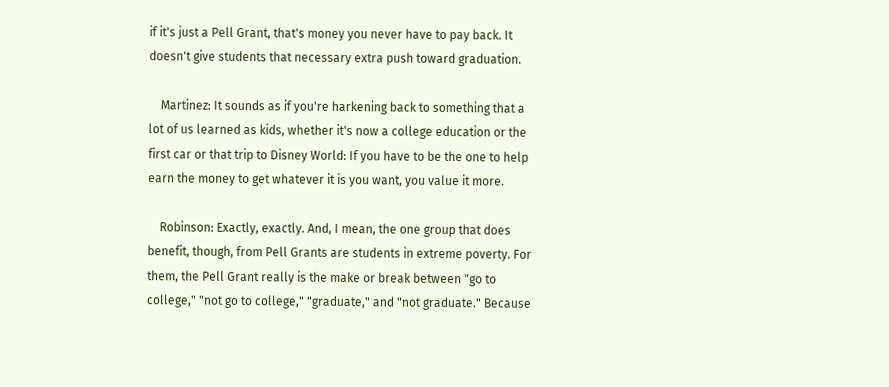if it's just a Pell Grant, that's money you never have to pay back. It doesn't give students that necessary extra push toward graduation.

    Martinez: It sounds as if you're harkening back to something that a lot of us learned as kids, whether it's now a college education or the first car or that trip to Disney World: If you have to be the one to help earn the money to get whatever it is you want, you value it more.

    Robinson: Exactly, exactly. And, I mean, the one group that does benefit, though, from Pell Grants are students in extreme poverty. For them, the Pell Grant really is the make or break between "go to college," "not go to college," "graduate," and "not graduate." Because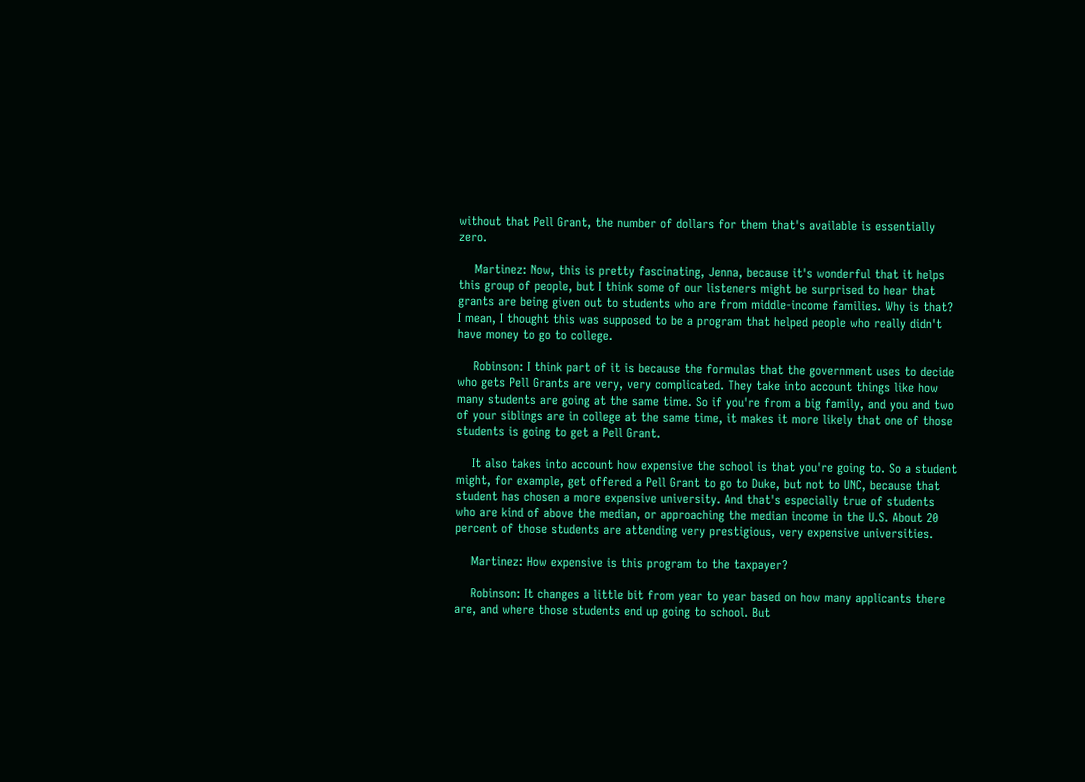without that Pell Grant, the number of dollars for them that's available is essentially zero.

    Martinez: Now, this is pretty fascinating, Jenna, because it's wonderful that it helps this group of people, but I think some of our listeners might be surprised to hear that grants are being given out to students who are from middle-income families. Why is that? I mean, I thought this was supposed to be a program that helped people who really didn't have money to go to college.

    Robinson: I think part of it is because the formulas that the government uses to decide who gets Pell Grants are very, very complicated. They take into account things like how many students are going at the same time. So if you're from a big family, and you and two of your siblings are in college at the same time, it makes it more likely that one of those students is going to get a Pell Grant.

    It also takes into account how expensive the school is that you're going to. So a student might, for example, get offered a Pell Grant to go to Duke, but not to UNC, because that student has chosen a more expensive university. And that's especially true of students who are kind of above the median, or approaching the median income in the U.S. About 20 percent of those students are attending very prestigious, very expensive universities.

    Martinez: How expensive is this program to the taxpayer?

    Robinson: It changes a little bit from year to year based on how many applicants there are, and where those students end up going to school. But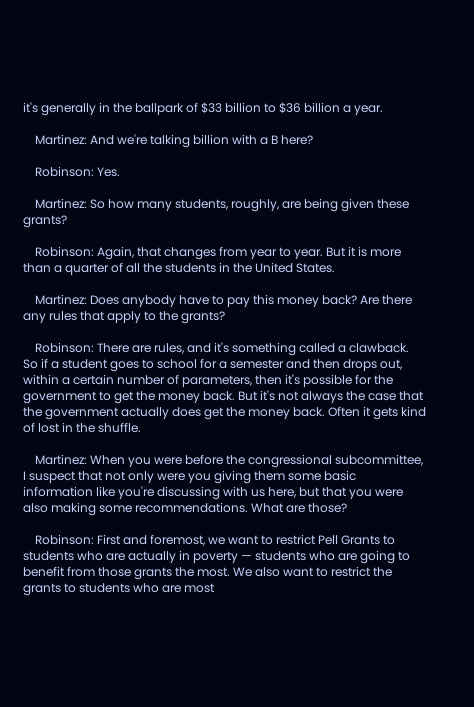it's generally in the ballpark of $33 billion to $36 billion a year.

    Martinez: And we're talking billion with a B here?

    Robinson: Yes.

    Martinez: So how many students, roughly, are being given these grants?

    Robinson: Again, that changes from year to year. But it is more than a quarter of all the students in the United States.

    Martinez: Does anybody have to pay this money back? Are there any rules that apply to the grants?

    Robinson: There are rules, and it's something called a clawback. So if a student goes to school for a semester and then drops out, within a certain number of parameters, then it's possible for the government to get the money back. But it's not always the case that the government actually does get the money back. Often it gets kind of lost in the shuffle.

    Martinez: When you were before the congressional subcommittee, I suspect that not only were you giving them some basic information like you're discussing with us here, but that you were also making some recommendations. What are those?

    Robinson: First and foremost, we want to restrict Pell Grants to students who are actually in poverty — students who are going to benefit from those grants the most. We also want to restrict the grants to students who are most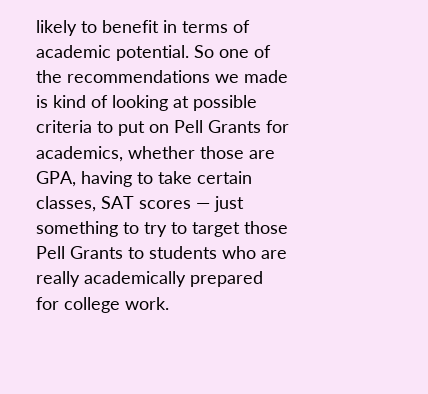likely to benefit in terms of academic potential. So one of the recommendations we made is kind of looking at possible criteria to put on Pell Grants for academics, whether those are GPA, having to take certain classes, SAT scores — just something to try to target those Pell Grants to students who are really academically prepared for college work.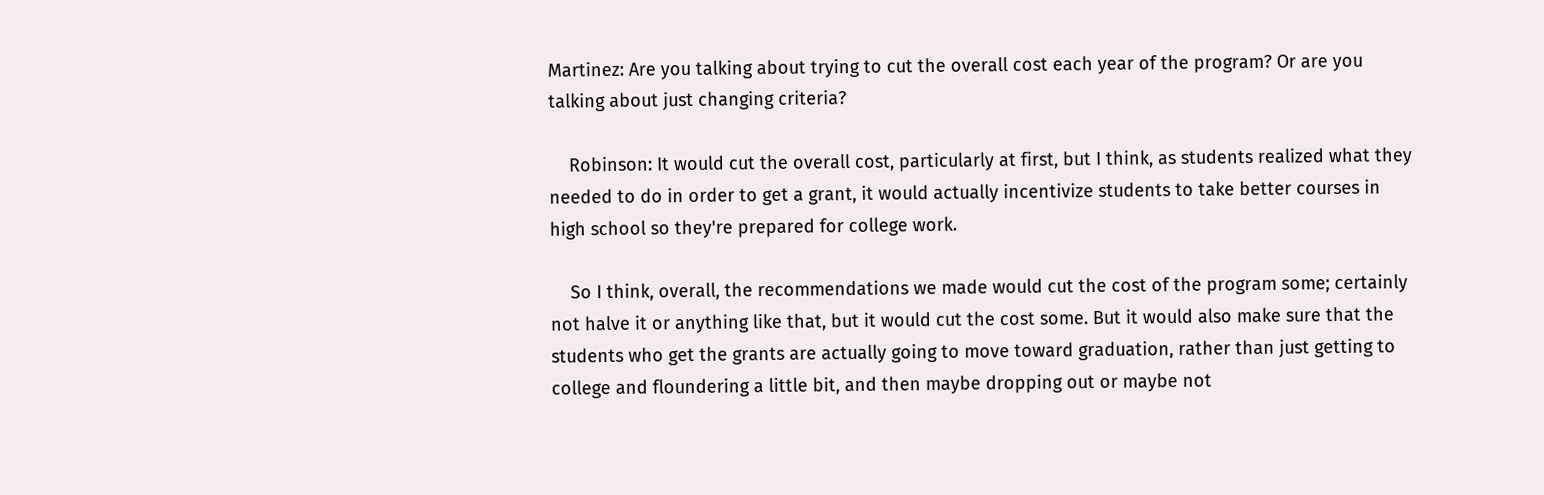Martinez: Are you talking about trying to cut the overall cost each year of the program? Or are you talking about just changing criteria?

    Robinson: It would cut the overall cost, particularly at first, but I think, as students realized what they needed to do in order to get a grant, it would actually incentivize students to take better courses in high school so they're prepared for college work.

    So I think, overall, the recommendations we made would cut the cost of the program some; certainly not halve it or anything like that, but it would cut the cost some. But it would also make sure that the students who get the grants are actually going to move toward graduation, rather than just getting to college and floundering a little bit, and then maybe dropping out or maybe not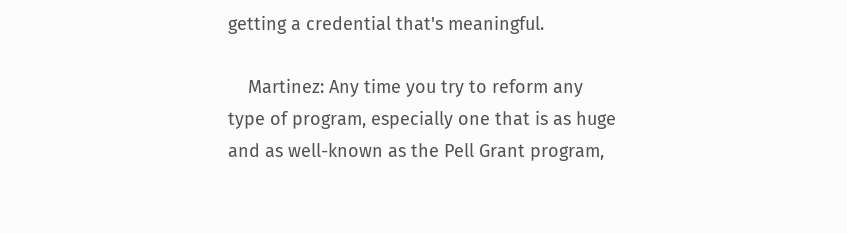getting a credential that's meaningful.

    Martinez: Any time you try to reform any type of program, especially one that is as huge and as well-known as the Pell Grant program,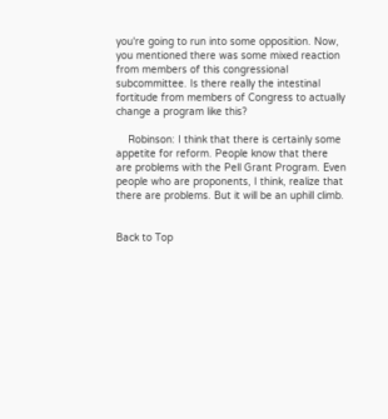you're going to run into some opposition. Now, you mentioned there was some mixed reaction from members of this congressional subcommittee. Is there really the intestinal fortitude from members of Congress to actually change a program like this?

    Robinson: I think that there is certainly some appetite for reform. People know that there are problems with the Pell Grant Program. Even people who are proponents, I think, realize that there are problems. But it will be an uphill climb.


Back to Top